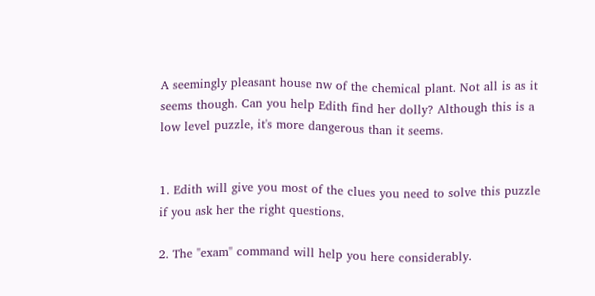A seemingly pleasant house nw of the chemical plant. Not all is as it seems though. Can you help Edith find her dolly? Although this is a low level puzzle, it's more dangerous than it seems.


1. Edith will give you most of the clues you need to solve this puzzle if you ask her the right questions.

2. The "exam" command will help you here considerably.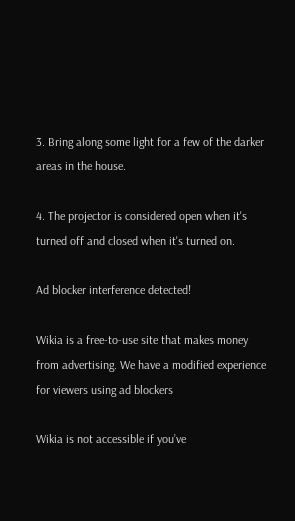3. Bring along some light for a few of the darker areas in the house.

4. The projector is considered open when it's turned off and closed when it's turned on.

Ad blocker interference detected!

Wikia is a free-to-use site that makes money from advertising. We have a modified experience for viewers using ad blockers

Wikia is not accessible if you’ve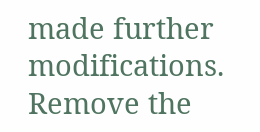made further modifications. Remove the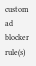custom ad blocker rule(s)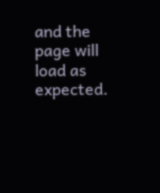and the page will load as expected.